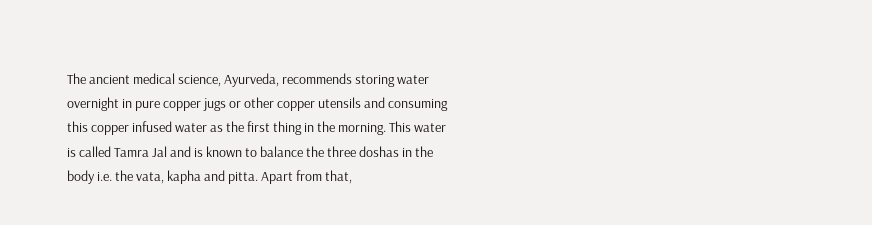The ancient medical science, Ayurveda, recommends storing water overnight in pure copper jugs or other copper utensils and consuming this copper infused water as the first thing in the morning. This water is called Tamra Jal and is known to balance the three doshas in the body i.e. the vata, kapha and pitta. Apart from that,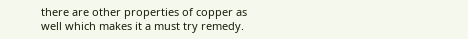there are other properties of copper as well which makes it a must try remedy.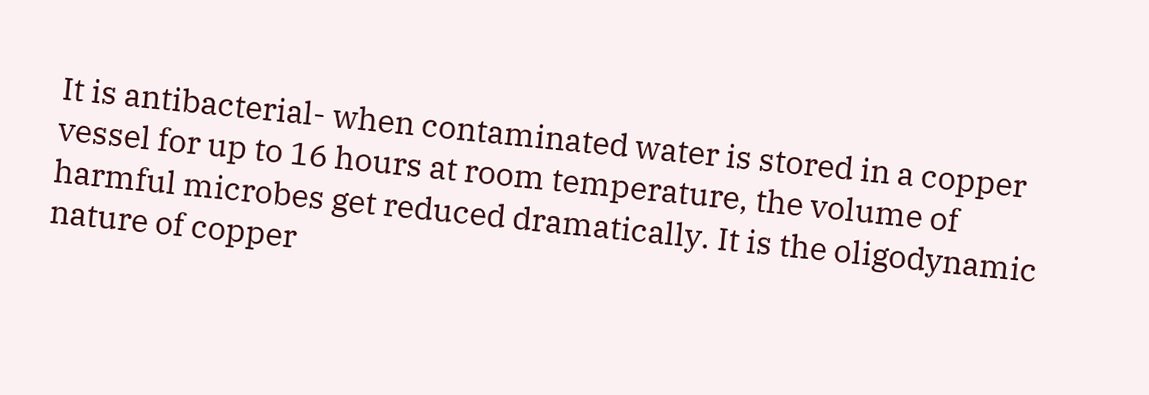It is antibacterial- when contaminated water is stored in a copper vessel for up to 16 hours at room temperature, the volume of harmful microbes get reduced dramatically. It is the oligodynamic nature of copper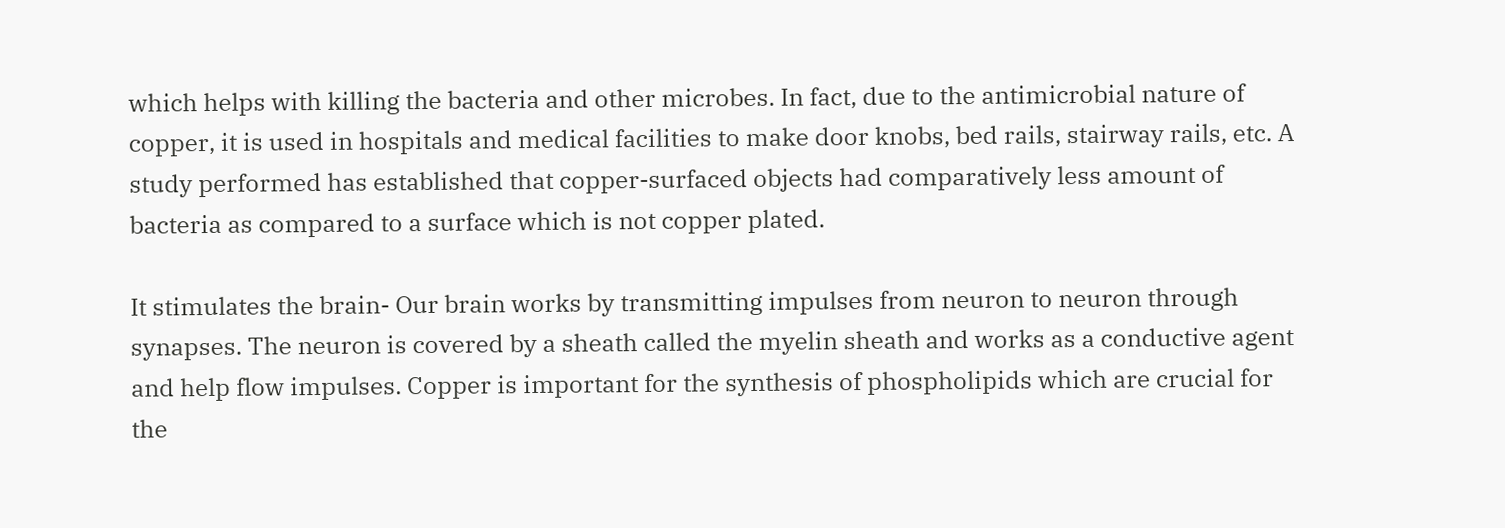which helps with killing the bacteria and other microbes. In fact, due to the antimicrobial nature of copper, it is used in hospitals and medical facilities to make door knobs, bed rails, stairway rails, etc. A study performed has established that copper-surfaced objects had comparatively less amount of bacteria as compared to a surface which is not copper plated.

It stimulates the brain- Our brain works by transmitting impulses from neuron to neuron through synapses. The neuron is covered by a sheath called the myelin sheath and works as a conductive agent and help flow impulses. Copper is important for the synthesis of phospholipids which are crucial for the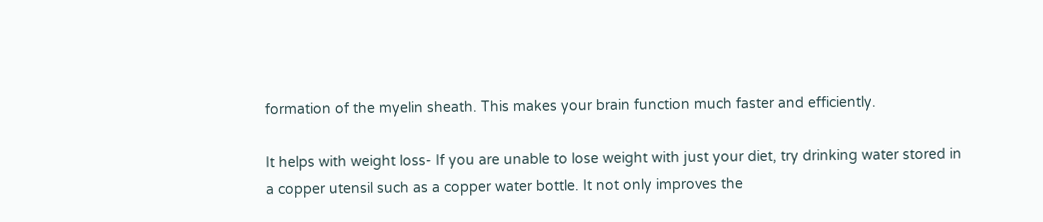formation of the myelin sheath. This makes your brain function much faster and efficiently.

It helps with weight loss- If you are unable to lose weight with just your diet, try drinking water stored in a copper utensil such as a copper water bottle. It not only improves the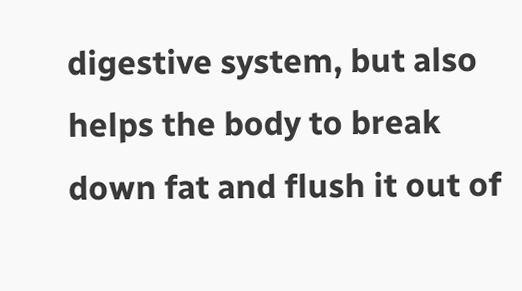digestive system, but also helps the body to break down fat and flush it out of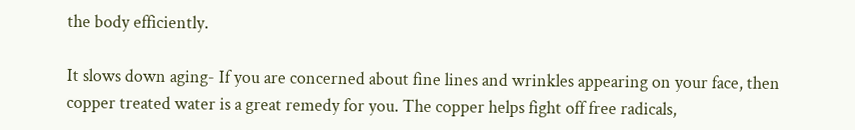the body efficiently.

It slows down aging- If you are concerned about fine lines and wrinkles appearing on your face, then copper treated water is a great remedy for you. The copper helps fight off free radicals,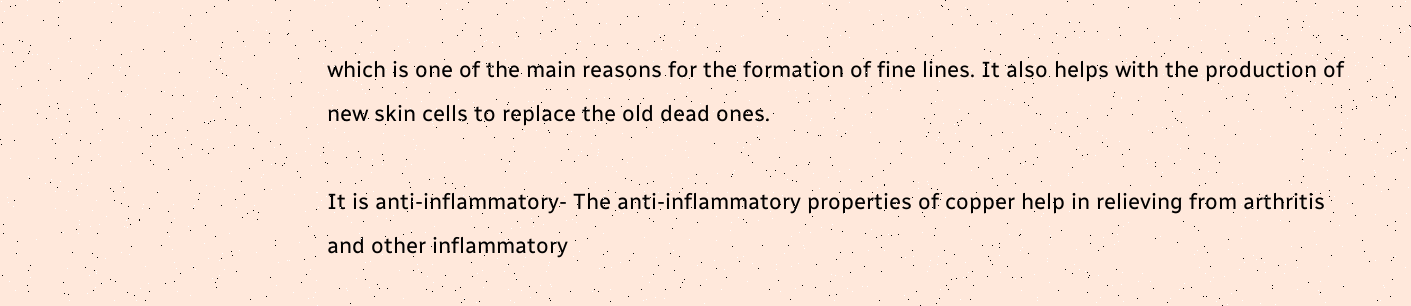which is one of the main reasons for the formation of fine lines. It also helps with the production of new skin cells to replace the old dead ones.

It is anti-inflammatory- The anti-inflammatory properties of copper help in relieving from arthritis and other inflammatory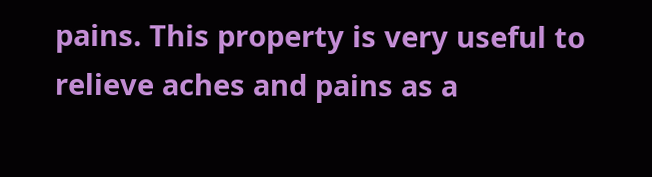pains. This property is very useful to relieve aches and pains as a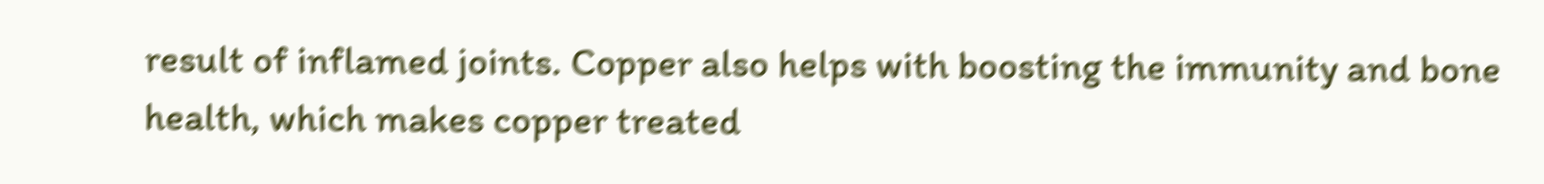result of inflamed joints. Copper also helps with boosting the immunity and bone health, which makes copper treated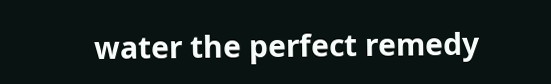water the perfect remedy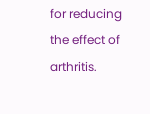for reducing the effect of arthritis.